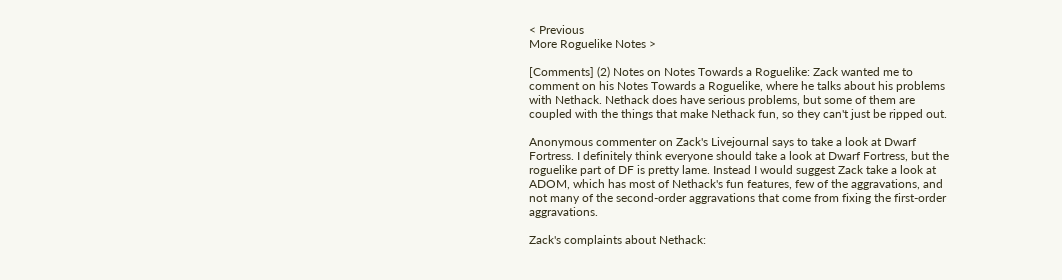< Previous
More Roguelike Notes >

[Comments] (2) Notes on Notes Towards a Roguelike: Zack wanted me to comment on his Notes Towards a Roguelike, where he talks about his problems with Nethack. Nethack does have serious problems, but some of them are coupled with the things that make Nethack fun, so they can't just be ripped out.

Anonymous commenter on Zack's Livejournal says to take a look at Dwarf Fortress. I definitely think everyone should take a look at Dwarf Fortress, but the roguelike part of DF is pretty lame. Instead I would suggest Zack take a look at ADOM, which has most of Nethack's fun features, few of the aggravations, and not many of the second-order aggravations that come from fixing the first-order aggravations.

Zack's complaints about Nethack: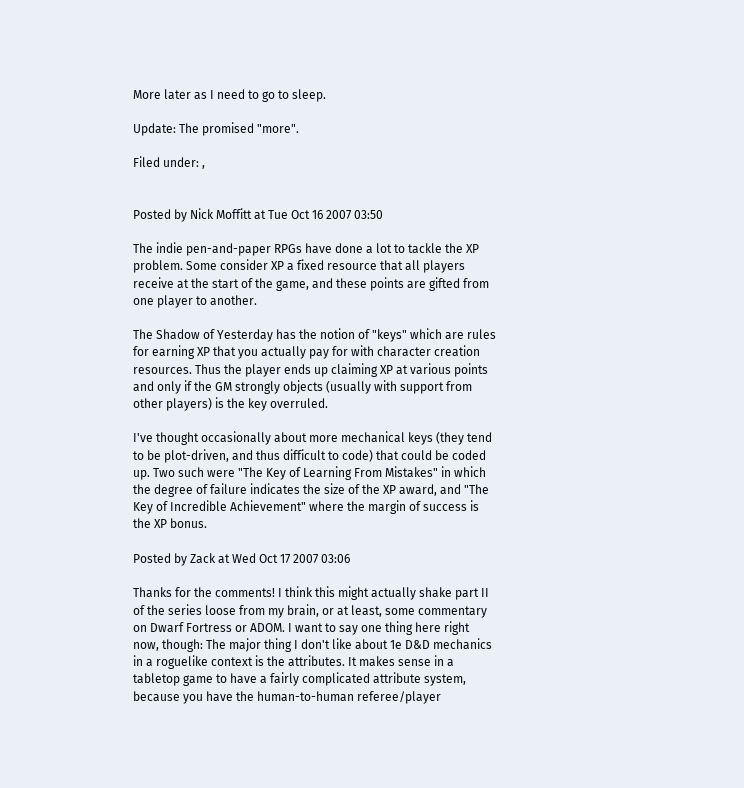More later as I need to go to sleep.

Update: The promised "more".

Filed under: ,


Posted by Nick Moffitt at Tue Oct 16 2007 03:50

The indie pen-and-paper RPGs have done a lot to tackle the XP problem. Some consider XP a fixed resource that all players receive at the start of the game, and these points are gifted from one player to another.

The Shadow of Yesterday has the notion of "keys" which are rules for earning XP that you actually pay for with character creation resources. Thus the player ends up claiming XP at various points and only if the GM strongly objects (usually with support from other players) is the key overruled.

I've thought occasionally about more mechanical keys (they tend to be plot-driven, and thus difficult to code) that could be coded up. Two such were "The Key of Learning From Mistakes" in which the degree of failure indicates the size of the XP award, and "The Key of Incredible Achievement" where the margin of success is the XP bonus.

Posted by Zack at Wed Oct 17 2007 03:06

Thanks for the comments! I think this might actually shake part II of the series loose from my brain, or at least, some commentary on Dwarf Fortress or ADOM. I want to say one thing here right now, though: The major thing I don't like about 1e D&D mechanics in a roguelike context is the attributes. It makes sense in a tabletop game to have a fairly complicated attribute system, because you have the human-to-human referee/player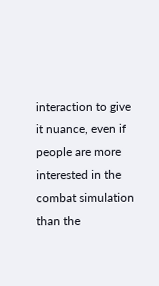interaction to give it nuance, even if people are more interested in the combat simulation than the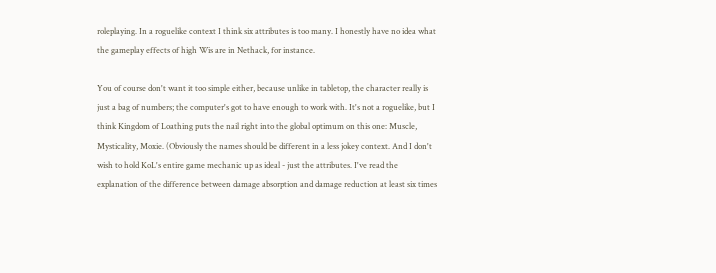roleplaying. In a roguelike context I think six attributes is too many. I honestly have no idea what the gameplay effects of high Wis are in Nethack, for instance.

You of course don't want it too simple either, because unlike in tabletop, the character really is just a bag of numbers; the computer's got to have enough to work with. It's not a roguelike, but I think Kingdom of Loathing puts the nail right into the global optimum on this one: Muscle, Mysticality, Moxie. (Obviously the names should be different in a less jokey context. And I don't wish to hold KoL's entire game mechanic up as ideal - just the attributes. I've read the explanation of the difference between damage absorption and damage reduction at least six times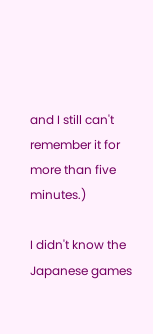and I still can't remember it for more than five minutes.)

I didn't know the Japanese games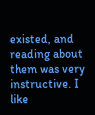existed, and reading about them was very instructive. I like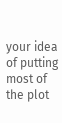your idea of putting most of the plot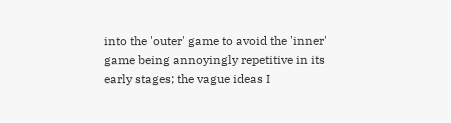into the 'outer' game to avoid the 'inner' game being annoyingly repetitive in its early stages; the vague ideas I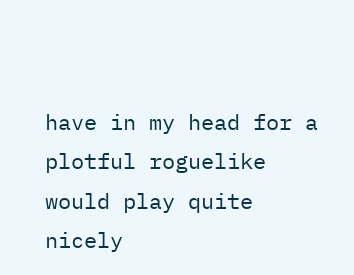have in my head for a plotful roguelike would play quite nicely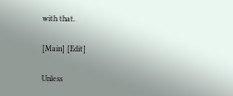with that.

[Main] [Edit]

Unless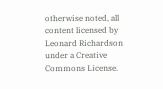otherwise noted, all content licensed by Leonard Richardson
under a Creative Commons License.